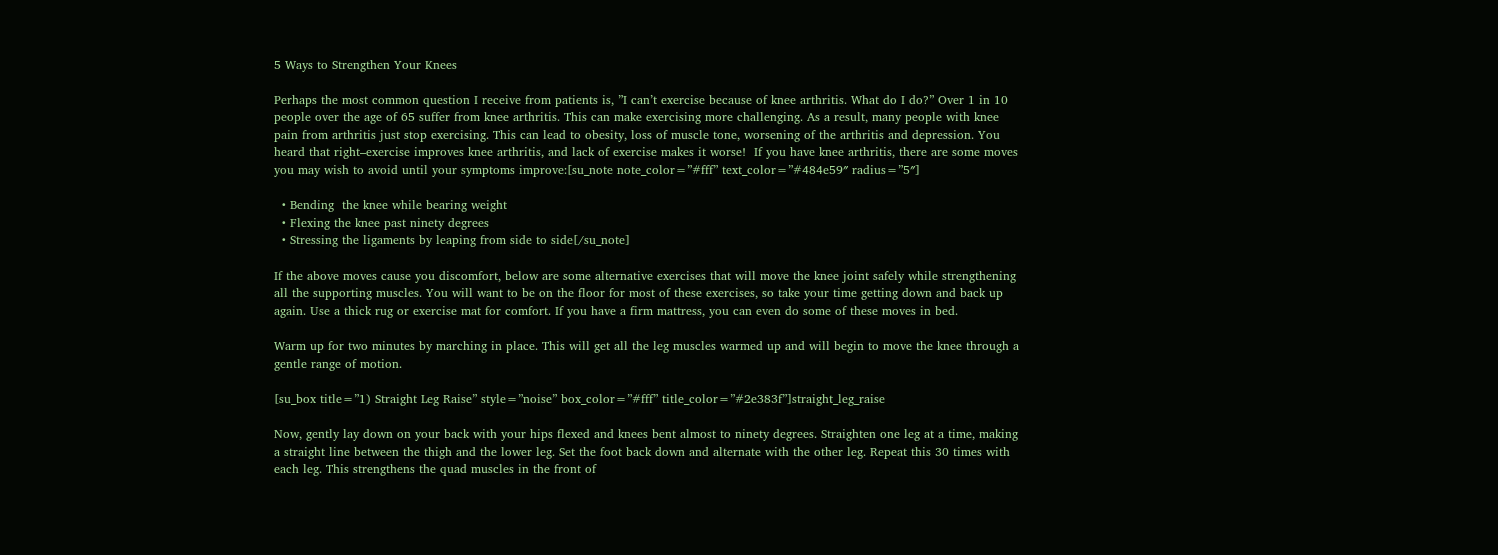5 Ways to Strengthen Your Knees

Perhaps the most common question I receive from patients is, ”I can’t exercise because of knee arthritis. What do I do?” Over 1 in 10 people over the age of 65 suffer from knee arthritis. This can make exercising more challenging. As a result, many people with knee pain from arthritis just stop exercising. This can lead to obesity, loss of muscle tone, worsening of the arthritis and depression. You heard that right–exercise improves knee arthritis, and lack of exercise makes it worse!  If you have knee arthritis, there are some moves you may wish to avoid until your symptoms improve:[su_note note_color=”#fff” text_color=”#484e59″ radius=”5″]

  • Bending  the knee while bearing weight
  • Flexing the knee past ninety degrees
  • Stressing the ligaments by leaping from side to side[/su_note]

If the above moves cause you discomfort, below are some alternative exercises that will move the knee joint safely while strengthening all the supporting muscles. You will want to be on the floor for most of these exercises, so take your time getting down and back up again. Use a thick rug or exercise mat for comfort. If you have a firm mattress, you can even do some of these moves in bed.

Warm up for two minutes by marching in place. This will get all the leg muscles warmed up and will begin to move the knee through a gentle range of motion.

[su_box title=”1) Straight Leg Raise” style=”noise” box_color=”#fff” title_color=”#2e383f”]straight_leg_raise

Now, gently lay down on your back with your hips flexed and knees bent almost to ninety degrees. Straighten one leg at a time, making a straight line between the thigh and the lower leg. Set the foot back down and alternate with the other leg. Repeat this 30 times with each leg. This strengthens the quad muscles in the front of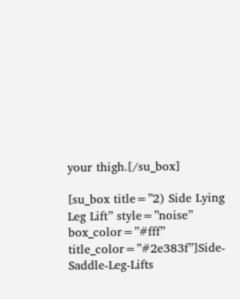your thigh.[/su_box]

[su_box title=”2) Side Lying Leg Lift” style=”noise” box_color=”#fff” title_color=”#2e383f”]Side-Saddle-Leg-Lifts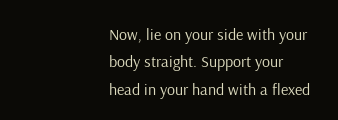Now, lie on your side with your body straight. Support your head in your hand with a flexed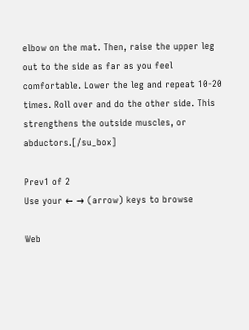elbow on the mat. Then, raise the upper leg out to the side as far as you feel comfortable. Lower the leg and repeat 10-20 times. Roll over and do the other side. This strengthens the outside muscles, or abductors.[/su_box]

Prev1 of 2
Use your ← → (arrow) keys to browse

Web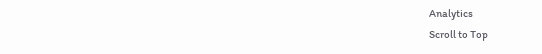Analytics
Scroll to Top